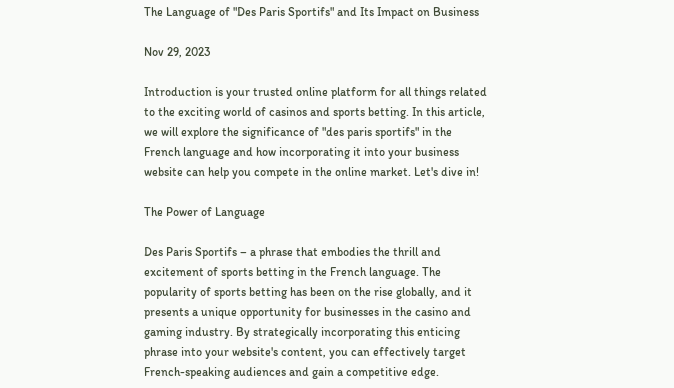The Language of "Des Paris Sportifs" and Its Impact on Business

Nov 29, 2023

Introduction is your trusted online platform for all things related to the exciting world of casinos and sports betting. In this article, we will explore the significance of "des paris sportifs" in the French language and how incorporating it into your business website can help you compete in the online market. Let's dive in!

The Power of Language

Des Paris Sportifs – a phrase that embodies the thrill and excitement of sports betting in the French language. The popularity of sports betting has been on the rise globally, and it presents a unique opportunity for businesses in the casino and gaming industry. By strategically incorporating this enticing phrase into your website's content, you can effectively target French-speaking audiences and gain a competitive edge.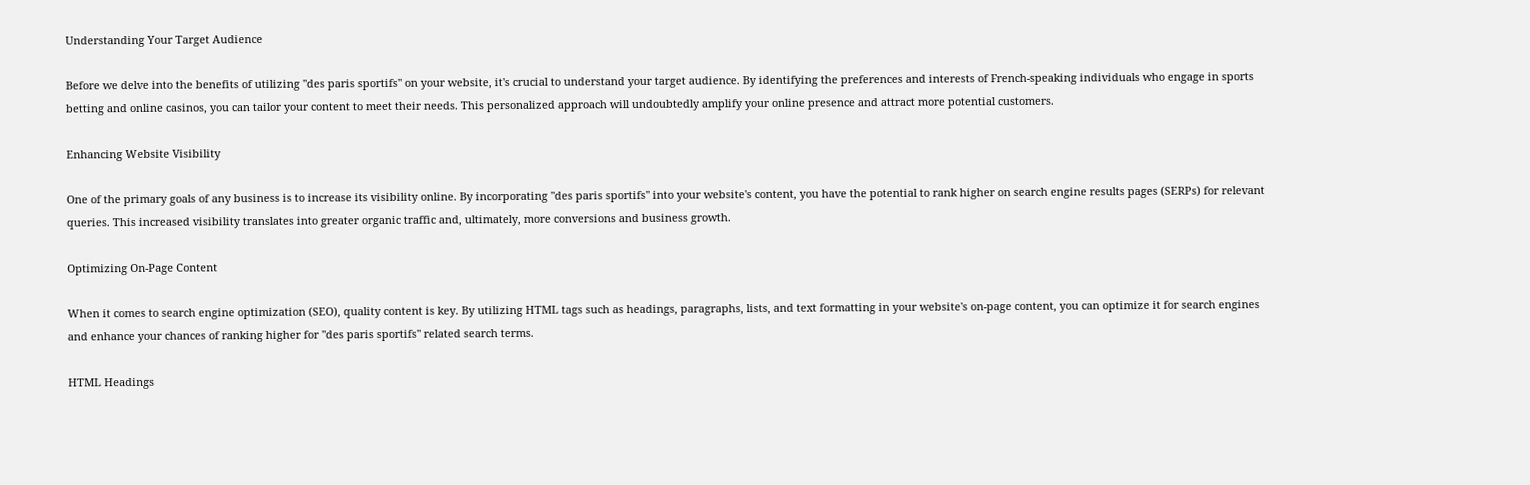Understanding Your Target Audience

Before we delve into the benefits of utilizing "des paris sportifs" on your website, it's crucial to understand your target audience. By identifying the preferences and interests of French-speaking individuals who engage in sports betting and online casinos, you can tailor your content to meet their needs. This personalized approach will undoubtedly amplify your online presence and attract more potential customers.

Enhancing Website Visibility

One of the primary goals of any business is to increase its visibility online. By incorporating "des paris sportifs" into your website's content, you have the potential to rank higher on search engine results pages (SERPs) for relevant queries. This increased visibility translates into greater organic traffic and, ultimately, more conversions and business growth.

Optimizing On-Page Content

When it comes to search engine optimization (SEO), quality content is key. By utilizing HTML tags such as headings, paragraphs, lists, and text formatting in your website's on-page content, you can optimize it for search engines and enhance your chances of ranking higher for "des paris sportifs" related search terms.

HTML Headings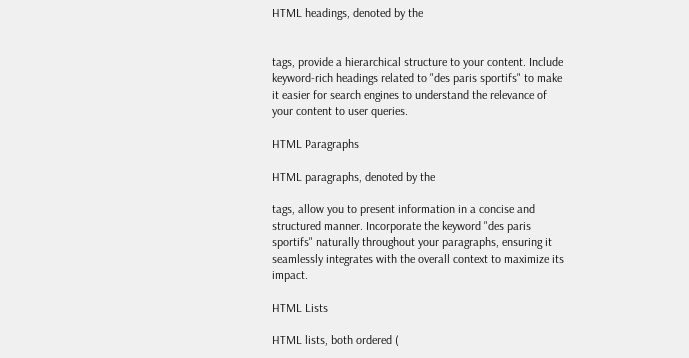HTML headings, denoted by the


tags, provide a hierarchical structure to your content. Include keyword-rich headings related to "des paris sportifs" to make it easier for search engines to understand the relevance of your content to user queries.

HTML Paragraphs

HTML paragraphs, denoted by the

tags, allow you to present information in a concise and structured manner. Incorporate the keyword "des paris sportifs" naturally throughout your paragraphs, ensuring it seamlessly integrates with the overall context to maximize its impact.

HTML Lists

HTML lists, both ordered (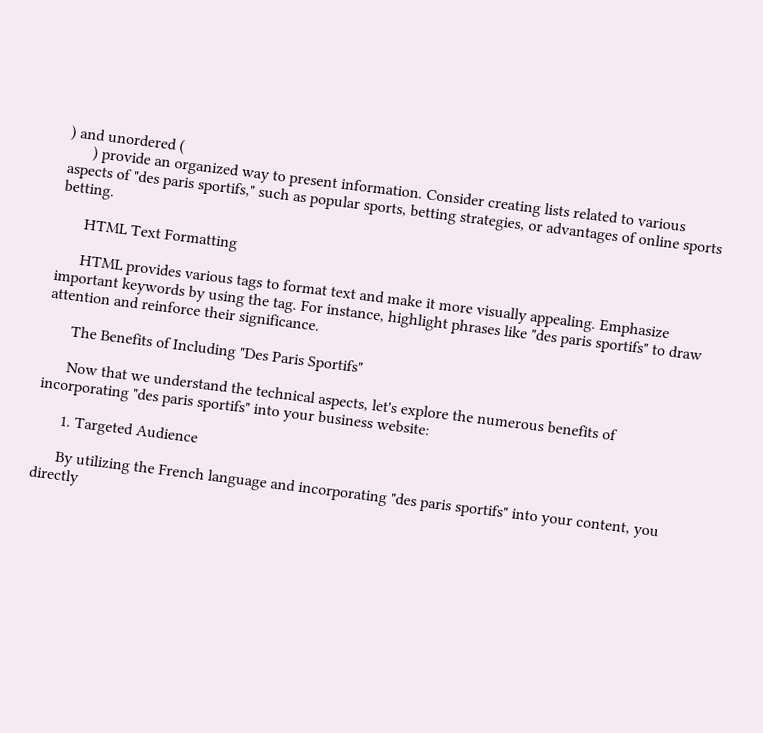) and unordered (
      ) provide an organized way to present information. Consider creating lists related to various aspects of "des paris sportifs," such as popular sports, betting strategies, or advantages of online sports betting.

      HTML Text Formatting

      HTML provides various tags to format text and make it more visually appealing. Emphasize important keywords by using the tag. For instance, highlight phrases like "des paris sportifs" to draw attention and reinforce their significance.

      The Benefits of Including "Des Paris Sportifs"

      Now that we understand the technical aspects, let's explore the numerous benefits of incorporating "des paris sportifs" into your business website:

      1. Targeted Audience

      By utilizing the French language and incorporating "des paris sportifs" into your content, you directly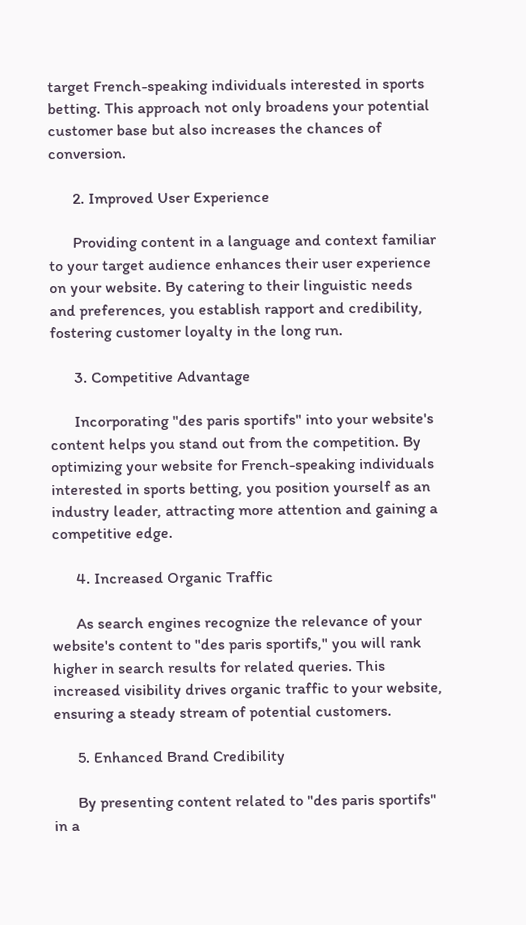target French-speaking individuals interested in sports betting. This approach not only broadens your potential customer base but also increases the chances of conversion.

      2. Improved User Experience

      Providing content in a language and context familiar to your target audience enhances their user experience on your website. By catering to their linguistic needs and preferences, you establish rapport and credibility, fostering customer loyalty in the long run.

      3. Competitive Advantage

      Incorporating "des paris sportifs" into your website's content helps you stand out from the competition. By optimizing your website for French-speaking individuals interested in sports betting, you position yourself as an industry leader, attracting more attention and gaining a competitive edge.

      4. Increased Organic Traffic

      As search engines recognize the relevance of your website's content to "des paris sportifs," you will rank higher in search results for related queries. This increased visibility drives organic traffic to your website, ensuring a steady stream of potential customers.

      5. Enhanced Brand Credibility

      By presenting content related to "des paris sportifs" in a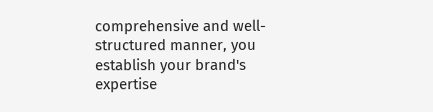comprehensive and well-structured manner, you establish your brand's expertise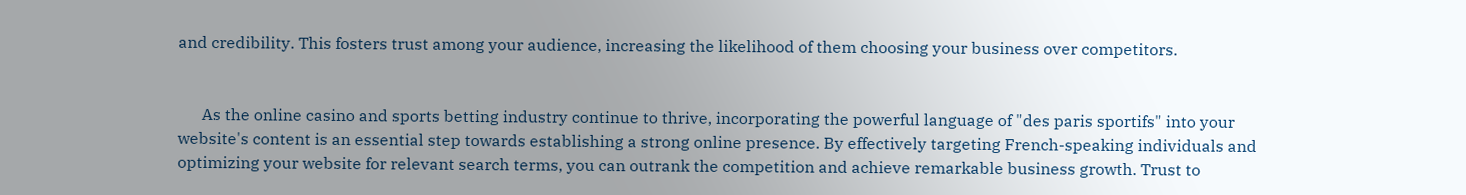and credibility. This fosters trust among your audience, increasing the likelihood of them choosing your business over competitors.


      As the online casino and sports betting industry continue to thrive, incorporating the powerful language of "des paris sportifs" into your website's content is an essential step towards establishing a strong online presence. By effectively targeting French-speaking individuals and optimizing your website for relevant search terms, you can outrank the competition and achieve remarkable business growth. Trust to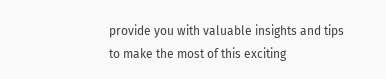provide you with valuable insights and tips to make the most of this exciting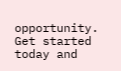opportunity. Get started today and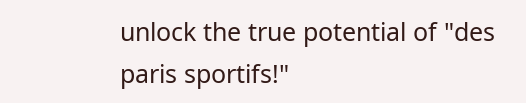unlock the true potential of "des paris sportifs!"